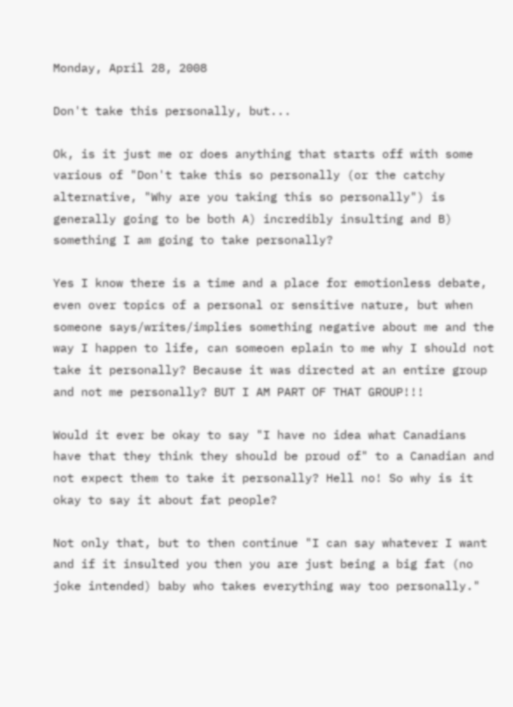Monday, April 28, 2008

Don't take this personally, but...

Ok, is it just me or does anything that starts off with some various of "Don't take this so personally (or the catchy alternative, "Why are you taking this so personally") is generally going to be both A) incredibly insulting and B) something I am going to take personally?

Yes I know there is a time and a place for emotionless debate, even over topics of a personal or sensitive nature, but when someone says/writes/implies something negative about me and the way I happen to life, can someoen eplain to me why I should not take it personally? Because it was directed at an entire group and not me personally? BUT I AM PART OF THAT GROUP!!!

Would it ever be okay to say "I have no idea what Canadians have that they think they should be proud of" to a Canadian and not expect them to take it personally? Hell no! So why is it okay to say it about fat people?

Not only that, but to then continue "I can say whatever I want and if it insulted you then you are just being a big fat (no joke intended) baby who takes everything way too personally."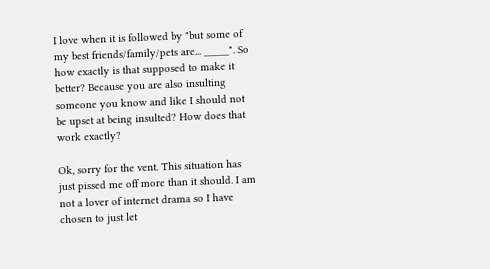I love when it is followed by "but some of my best friends/family/pets are... _____". So how exactly is that supposed to make it better? Because you are also insulting someone you know and like I should not be upset at being insulted? How does that work exactly?

Ok, sorry for the vent. This situation has just pissed me off more than it should. I am not a lover of internet drama so I have chosen to just let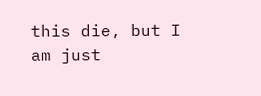this die, but I am just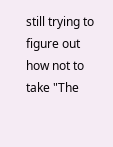still trying to figure out how not to take "The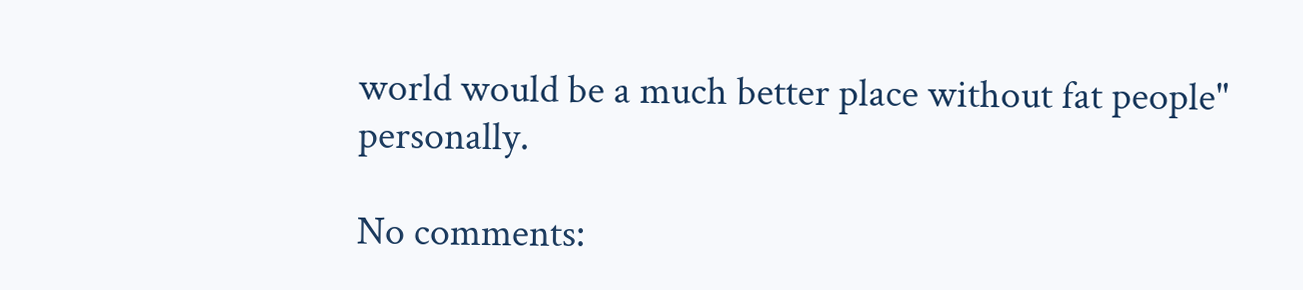world would be a much better place without fat people" personally.

No comments: